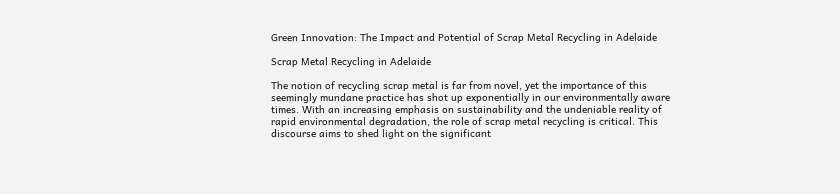Green Innovation: The Impact and Potential of Scrap Metal Recycling in Adelaide

Scrap Metal Recycling in Adelaide

The notion of recycling scrap metal is far from novel, yet the importance of this seemingly mundane practice has shot up exponentially in our environmentally aware times. With an increasing emphasis on sustainability and the undeniable reality of rapid environmental degradation, the role of scrap metal recycling is critical. This discourse aims to shed light on the significant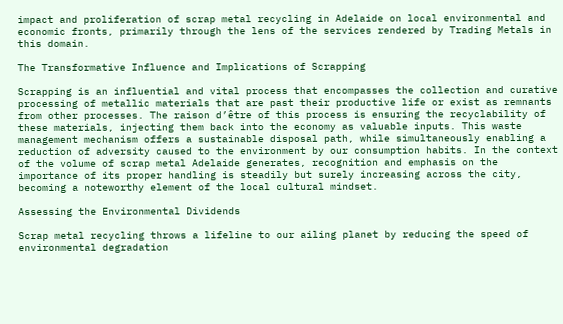impact and proliferation of scrap metal recycling in Adelaide on local environmental and economic fronts, primarily through the lens of the services rendered by Trading Metals in this domain.

The Transformative Influence and Implications of Scrapping

Scrapping is an influential and vital process that encompasses the collection and curative processing of metallic materials that are past their productive life or exist as remnants from other processes. The raison d’être of this process is ensuring the recyclability of these materials, injecting them back into the economy as valuable inputs. This waste management mechanism offers a sustainable disposal path, while simultaneously enabling a reduction of adversity caused to the environment by our consumption habits. In the context of the volume of scrap metal Adelaide generates, recognition and emphasis on the importance of its proper handling is steadily but surely increasing across the city, becoming a noteworthy element of the local cultural mindset.

Assessing the Environmental Dividends

Scrap metal recycling throws a lifeline to our ailing planet by reducing the speed of environmental degradation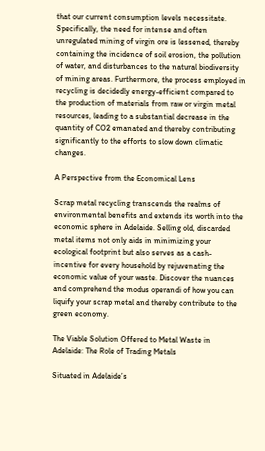that our current consumption levels necessitate. Specifically, the need for intense and often unregulated mining of virgin ore is lessened, thereby containing the incidence of soil erosion, the pollution of water, and disturbances to the natural biodiversity of mining areas. Furthermore, the process employed in recycling is decidedly energy-efficient compared to the production of materials from raw or virgin metal resources, leading to a substantial decrease in the quantity of CO2 emanated and thereby contributing significantly to the efforts to slow down climatic changes.

A Perspective from the Economical Lens

Scrap metal recycling transcends the realms of environmental benefits and extends its worth into the economic sphere in Adelaide. Selling old, discarded metal items not only aids in minimizing your ecological footprint but also serves as a cash-incentive for every household by rejuvenating the economic value of your waste. Discover the nuances and comprehend the modus operandi of how you can liquify your scrap metal and thereby contribute to the green economy.

The Viable Solution Offered to Metal Waste in Adelaide: The Role of Trading Metals

Situated in Adelaide’s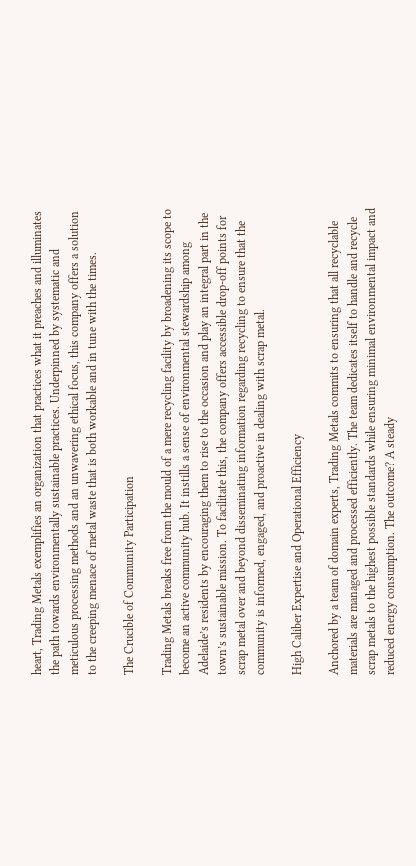heart, Trading Metals exemplifies an organization that practices what it preaches and illuminates the path towards environmentally sustainable practices. Underpinned by systematic and meticulous processing methods and an unwavering ethical focus, this company offers a solution to the creeping menace of metal waste that is both workable and in tune with the times.

The Crucible of Community Participation

Trading Metals breaks free from the mould of a mere recycling facility by broadening its scope to become an active community hub. It instills a sense of environmental stewardship among Adelaide’s residents by encouraging them to rise to the occasion and play an integral part in the town’s sustainable mission. To facilitate this, the company offers accessible drop-off points for scrap metal over and beyond disseminating information regarding recycling to ensure that the community is informed, engaged, and proactive in dealing with scrap metal.

High Caliber Expertise and Operational Efficiency

Anchored by a team of domain experts, Trading Metals commits to ensuring that all recyclable materials are managed and processed efficiently. The team dedicates itself to handle and recycle scrap metals to the highest possible standards while ensuring minimal environmental impact and reduced energy consumption. The outcome? A steady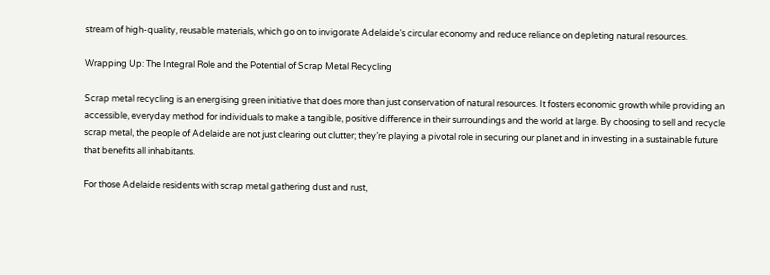stream of high-quality, reusable materials, which go on to invigorate Adelaide’s circular economy and reduce reliance on depleting natural resources.

Wrapping Up: The Integral Role and the Potential of Scrap Metal Recycling

Scrap metal recycling is an energising green initiative that does more than just conservation of natural resources. It fosters economic growth while providing an accessible, everyday method for individuals to make a tangible, positive difference in their surroundings and the world at large. By choosing to sell and recycle scrap metal, the people of Adelaide are not just clearing out clutter; they’re playing a pivotal role in securing our planet and in investing in a sustainable future that benefits all inhabitants.

For those Adelaide residents with scrap metal gathering dust and rust,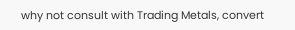why not consult with Trading Metals, convert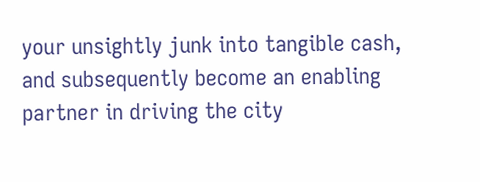your unsightly junk into tangible cash, and subsequently become an enabling partner in driving the city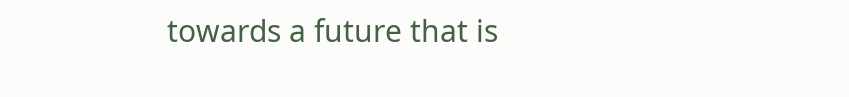towards a future that is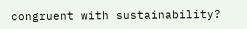congruent with sustainability?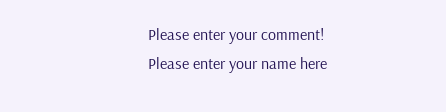Please enter your comment!
Please enter your name here